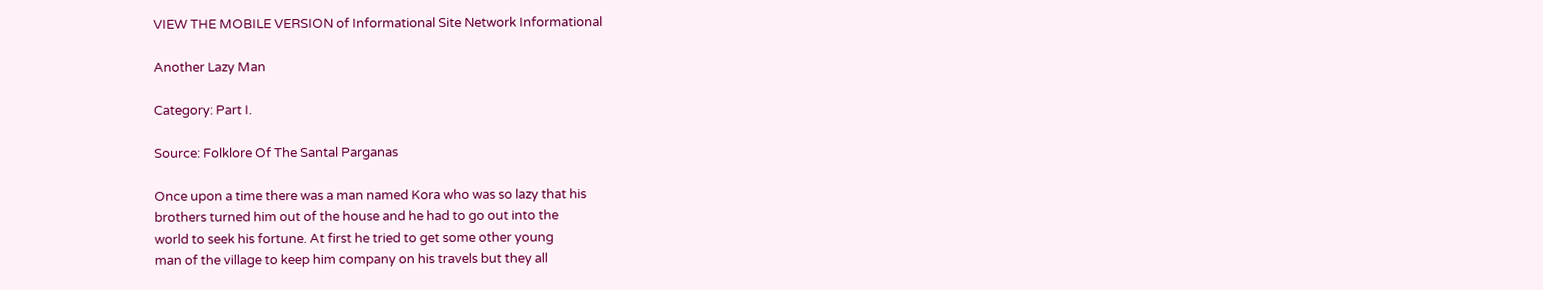VIEW THE MOBILE VERSION of Informational Site Network Informational

Another Lazy Man

Category: Part I.

Source: Folklore Of The Santal Parganas

Once upon a time there was a man named Kora who was so lazy that his
brothers turned him out of the house and he had to go out into the
world to seek his fortune. At first he tried to get some other young
man of the village to keep him company on his travels but they all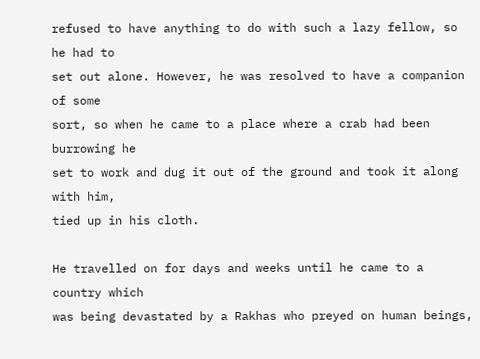refused to have anything to do with such a lazy fellow, so he had to
set out alone. However, he was resolved to have a companion of some
sort, so when he came to a place where a crab had been burrowing he
set to work and dug it out of the ground and took it along with him,
tied up in his cloth.

He travelled on for days and weeks until he came to a country which
was being devastated by a Rakhas who preyed on human beings,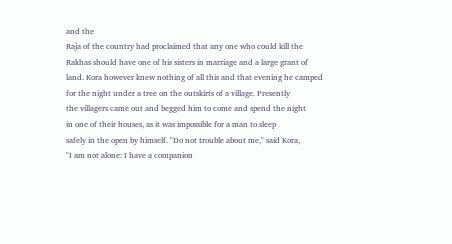and the
Raja of the country had proclaimed that any one who could kill the
Rakhas should have one of his sisters in marriage and a large grant of
land. Kora however knew nothing of all this and that evening he camped
for the night under a tree on the outskirts of a village. Presently
the villagers came out and begged him to come and spend the night
in one of their houses, as it was impossible for a man to sleep
safely in the open by himself. "Do not trouble about me," said Kora,
"I am not alone: I have a companion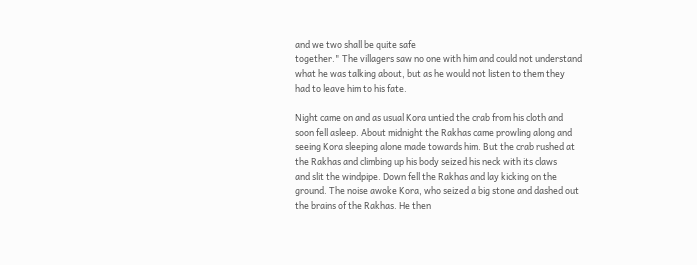and we two shall be quite safe
together." The villagers saw no one with him and could not understand
what he was talking about, but as he would not listen to them they
had to leave him to his fate.

Night came on and as usual Kora untied the crab from his cloth and
soon fell asleep. About midnight the Rakhas came prowling along and
seeing Kora sleeping alone made towards him. But the crab rushed at
the Rakhas and climbing up his body seized his neck with its claws
and slit the windpipe. Down fell the Rakhas and lay kicking on the
ground. The noise awoke Kora, who seized a big stone and dashed out
the brains of the Rakhas. He then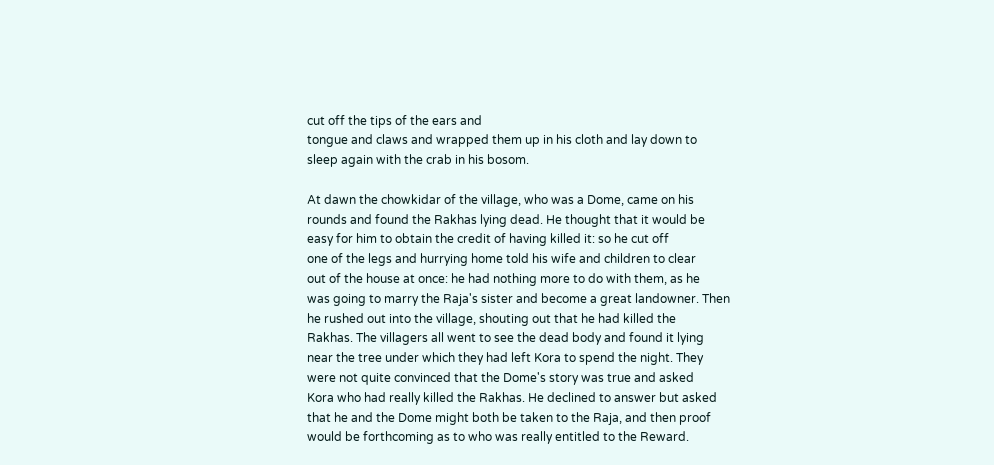cut off the tips of the ears and
tongue and claws and wrapped them up in his cloth and lay down to
sleep again with the crab in his bosom.

At dawn the chowkidar of the village, who was a Dome, came on his
rounds and found the Rakhas lying dead. He thought that it would be
easy for him to obtain the credit of having killed it: so he cut off
one of the legs and hurrying home told his wife and children to clear
out of the house at once: he had nothing more to do with them, as he
was going to marry the Raja's sister and become a great landowner. Then
he rushed out into the village, shouting out that he had killed the
Rakhas. The villagers all went to see the dead body and found it lying
near the tree under which they had left Kora to spend the night. They
were not quite convinced that the Dome's story was true and asked
Kora who had really killed the Rakhas. He declined to answer but asked
that he and the Dome might both be taken to the Raja, and then proof
would be forthcoming as to who was really entitled to the Reward.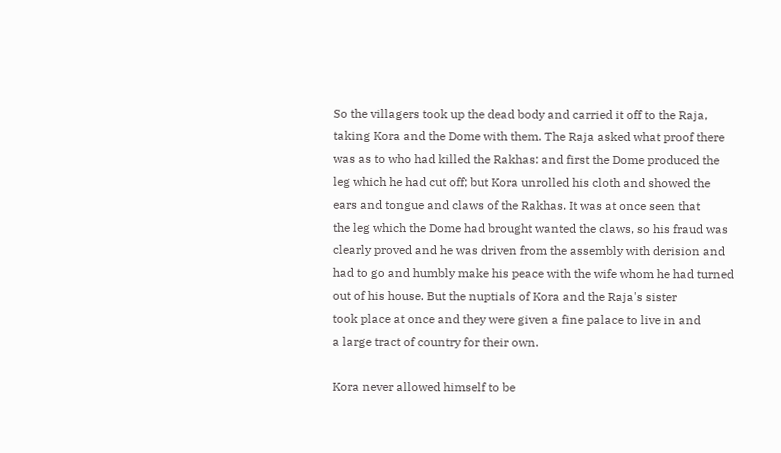So the villagers took up the dead body and carried it off to the Raja,
taking Kora and the Dome with them. The Raja asked what proof there
was as to who had killed the Rakhas: and first the Dome produced the
leg which he had cut off; but Kora unrolled his cloth and showed the
ears and tongue and claws of the Rakhas. It was at once seen that
the leg which the Dome had brought wanted the claws, so his fraud was
clearly proved and he was driven from the assembly with derision and
had to go and humbly make his peace with the wife whom he had turned
out of his house. But the nuptials of Kora and the Raja's sister
took place at once and they were given a fine palace to live in and
a large tract of country for their own.

Kora never allowed himself to be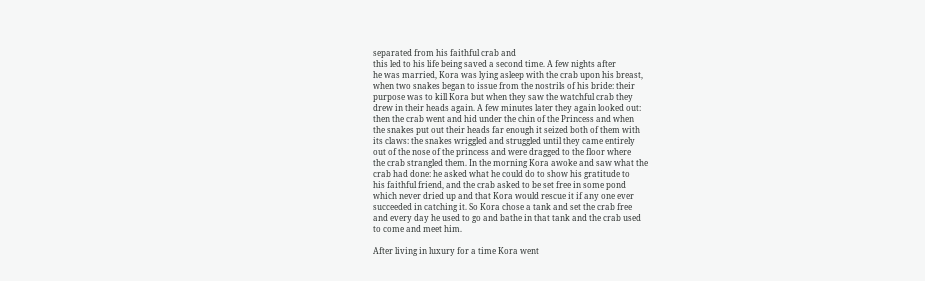separated from his faithful crab and
this led to his life being saved a second time. A few nights after
he was married, Kora was lying asleep with the crab upon his breast,
when two snakes began to issue from the nostrils of his bride: their
purpose was to kill Kora but when they saw the watchful crab they
drew in their heads again. A few minutes later they again looked out:
then the crab went and hid under the chin of the Princess and when
the snakes put out their heads far enough it seized both of them with
its claws: the snakes wriggled and struggled until they came entirely
out of the nose of the princess and were dragged to the floor where
the crab strangled them. In the morning Kora awoke and saw what the
crab had done: he asked what he could do to show his gratitude to
his faithful friend, and the crab asked to be set free in some pond
which never dried up and that Kora would rescue it if any one ever
succeeded in catching it. So Kora chose a tank and set the crab free
and every day he used to go and bathe in that tank and the crab used
to come and meet him.

After living in luxury for a time Kora went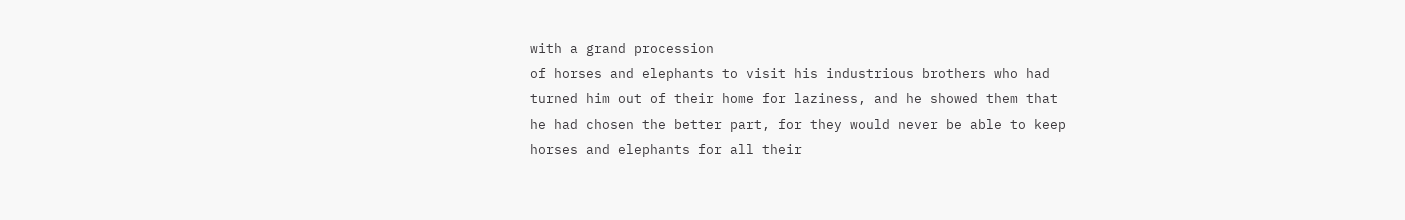with a grand procession
of horses and elephants to visit his industrious brothers who had
turned him out of their home for laziness, and he showed them that
he had chosen the better part, for they would never be able to keep
horses and elephants for all their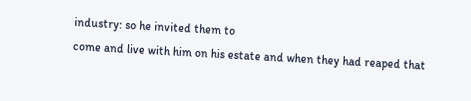industry: so he invited them to
come and live with him on his estate and when they had reaped that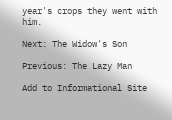year's crops they went with him.

Next: The Widow's Son

Previous: The Lazy Man

Add to Informational Site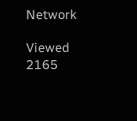Network

Viewed 2165